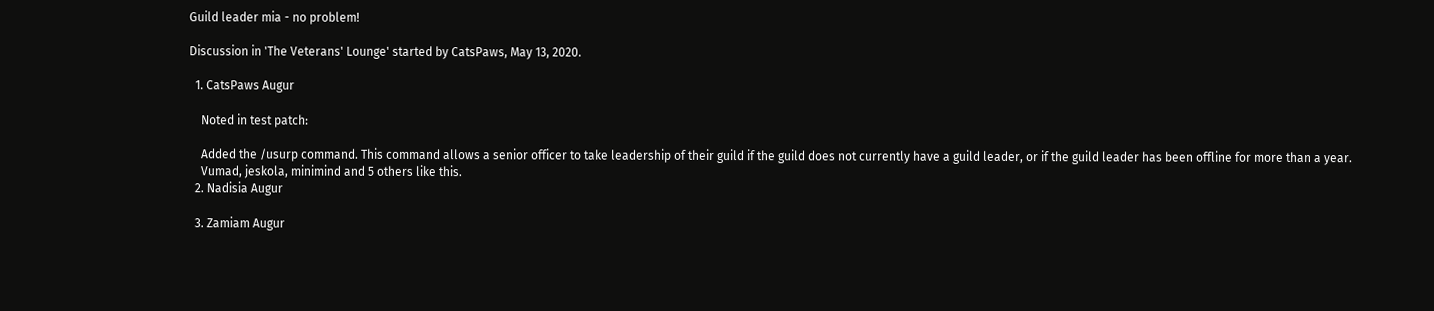Guild leader mia - no problem!

Discussion in 'The Veterans' Lounge' started by CatsPaws, May 13, 2020.

  1. CatsPaws Augur

    Noted in test patch:

    Added the /usurp command. This command allows a senior officer to take leadership of their guild if the guild does not currently have a guild leader, or if the guild leader has been offline for more than a year.
    Vumad, jeskola, minimind and 5 others like this.
  2. Nadisia Augur

  3. Zamiam Augur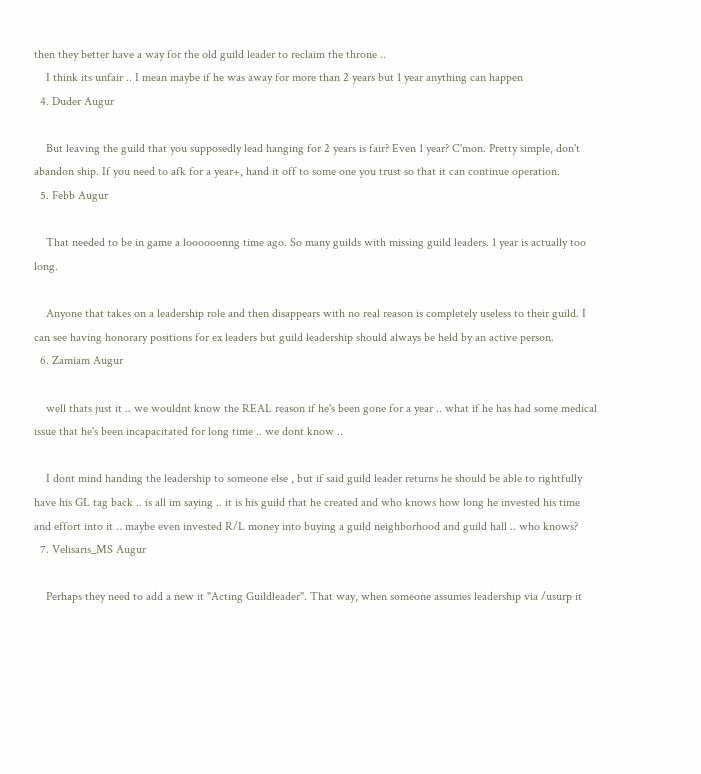then they better have a way for the old guild leader to reclaim the throne ..
    I think its unfair .. I mean maybe if he was away for more than 2 years but 1 year anything can happen
  4. Duder Augur

    But leaving the guild that you supposedly lead hanging for 2 years is fair? Even 1 year? C'mon. Pretty simple, don't abandon ship. If you need to afk for a year+, hand it off to some one you trust so that it can continue operation.
  5. Febb Augur

    That needed to be in game a loooooonng time ago. So many guilds with missing guild leaders. 1 year is actually too long.

    Anyone that takes on a leadership role and then disappears with no real reason is completely useless to their guild. I can see having honorary positions for ex leaders but guild leadership should always be held by an active person.
  6. Zamiam Augur

    well thats just it .. we wouldnt know the REAL reason if he's been gone for a year .. what if he has had some medical issue that he's been incapacitated for long time .. we dont know ..

    I dont mind handing the leadership to someone else , but if said guild leader returns he should be able to rightfully have his GL tag back .. is all im saying .. it is his guild that he created and who knows how long he invested his time and effort into it .. maybe even invested R/L money into buying a guild neighborhood and guild hall .. who knows?
  7. Velisaris_MS Augur

    Perhaps they need to add a new it "Acting Guildleader". That way, when someone assumes leadership via /usurp it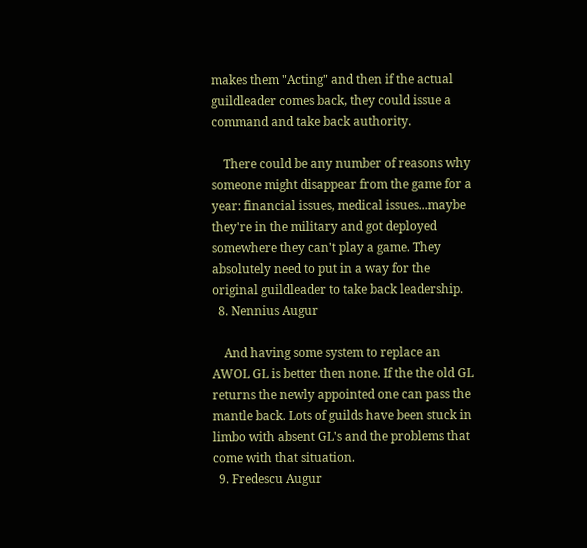makes them "Acting" and then if the actual guildleader comes back, they could issue a command and take back authority.

    There could be any number of reasons why someone might disappear from the game for a year: financial issues, medical issues...maybe they're in the military and got deployed somewhere they can't play a game. They absolutely need to put in a way for the original guildleader to take back leadership.
  8. Nennius Augur

    And having some system to replace an AWOL GL is better then none. If the the old GL returns the newly appointed one can pass the mantle back. Lots of guilds have been stuck in limbo with absent GL's and the problems that come with that situation.
  9. Fredescu Augur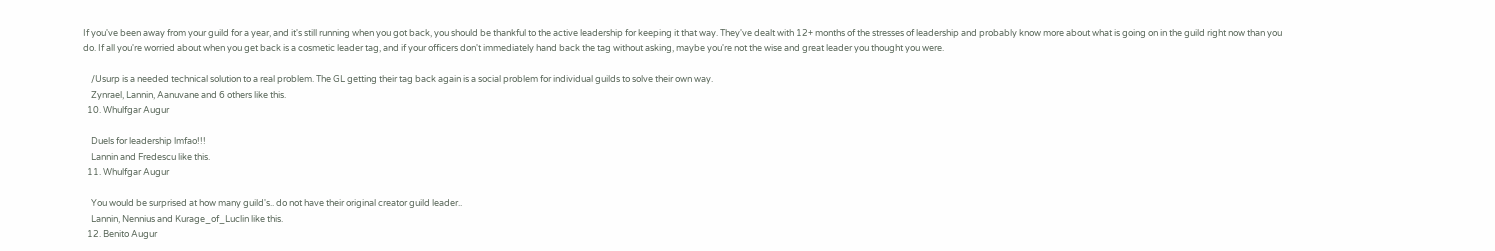If you've been away from your guild for a year, and it's still running when you got back, you should be thankful to the active leadership for keeping it that way. They've dealt with 12+ months of the stresses of leadership and probably know more about what is going on in the guild right now than you do. If all you're worried about when you get back is a cosmetic leader tag, and if your officers don't immediately hand back the tag without asking, maybe you're not the wise and great leader you thought you were.

    /Usurp is a needed technical solution to a real problem. The GL getting their tag back again is a social problem for individual guilds to solve their own way.
    Zynrael, Lannin, Aanuvane and 6 others like this.
  10. Whulfgar Augur

    Duels for leadership lmfao!!!
    Lannin and Fredescu like this.
  11. Whulfgar Augur

    You would be surprised at how many guild's.. do not have their original creator guild leader..
    Lannin, Nennius and Kurage_of_Luclin like this.
  12. Benito Augur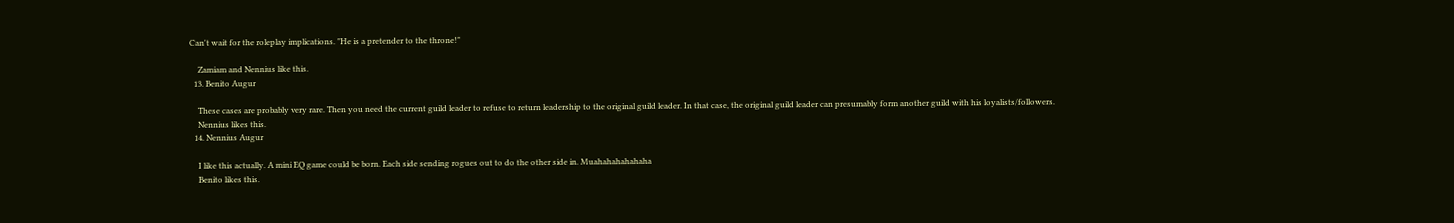Can't wait for the roleplay implications. "He is a pretender to the throne!"

    Zamiam and Nennius like this.
  13. Benito Augur

    These cases are probably very rare. Then you need the current guild leader to refuse to return leadership to the original guild leader. In that case, the original guild leader can presumably form another guild with his loyalists/followers.
    Nennius likes this.
  14. Nennius Augur

    I like this actually. A mini EQ game could be born. Each side sending rogues out to do the other side in. Muahahahahahaha
    Benito likes this.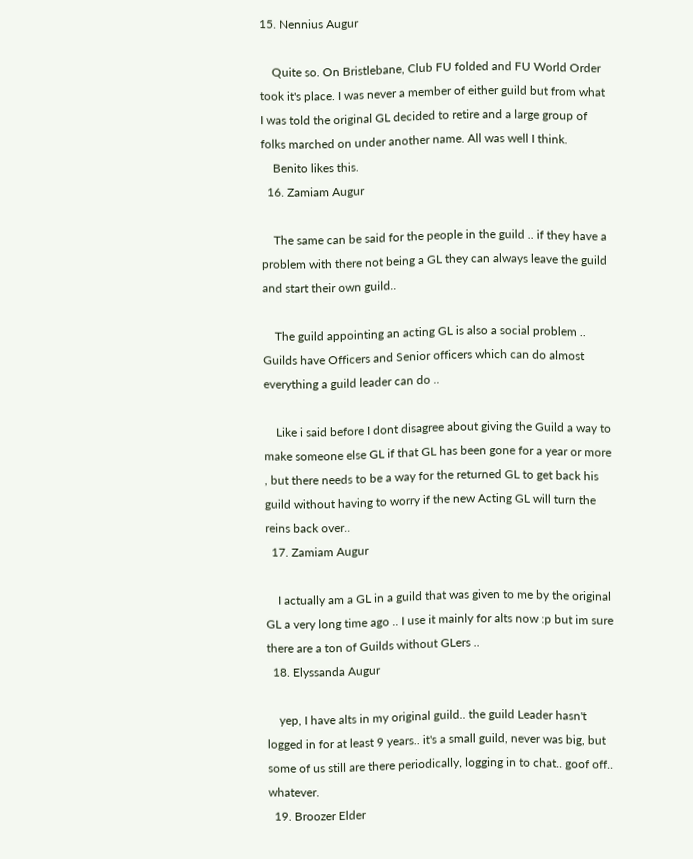15. Nennius Augur

    Quite so. On Bristlebane, Club FU folded and FU World Order took it's place. I was never a member of either guild but from what I was told the original GL decided to retire and a large group of folks marched on under another name. All was well I think.
    Benito likes this.
  16. Zamiam Augur

    The same can be said for the people in the guild .. if they have a problem with there not being a GL they can always leave the guild and start their own guild..

    The guild appointing an acting GL is also a social problem .. Guilds have Officers and Senior officers which can do almost everything a guild leader can do ..

    Like i said before I dont disagree about giving the Guild a way to make someone else GL if that GL has been gone for a year or more , but there needs to be a way for the returned GL to get back his guild without having to worry if the new Acting GL will turn the reins back over..
  17. Zamiam Augur

    I actually am a GL in a guild that was given to me by the original GL a very long time ago .. I use it mainly for alts now :p but im sure there are a ton of Guilds without GLers ..
  18. Elyssanda Augur

    yep, I have alts in my original guild.. the guild Leader hasn't logged in for at least 9 years.. it's a small guild, never was big, but some of us still are there periodically, logging in to chat.. goof off.. whatever.
  19. Broozer Elder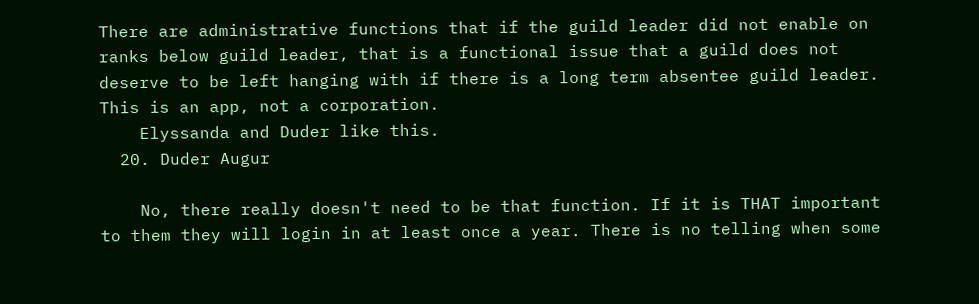There are administrative functions that if the guild leader did not enable on ranks below guild leader, that is a functional issue that a guild does not deserve to be left hanging with if there is a long term absentee guild leader. This is an app, not a corporation.
    Elyssanda and Duder like this.
  20. Duder Augur

    No, there really doesn't need to be that function. If it is THAT important to them they will login in at least once a year. There is no telling when some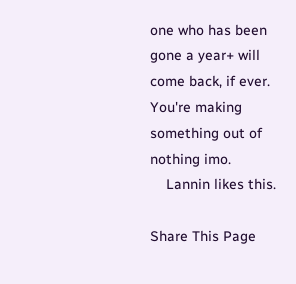one who has been gone a year+ will come back, if ever. You're making something out of nothing imo.
    Lannin likes this.

Share This Page